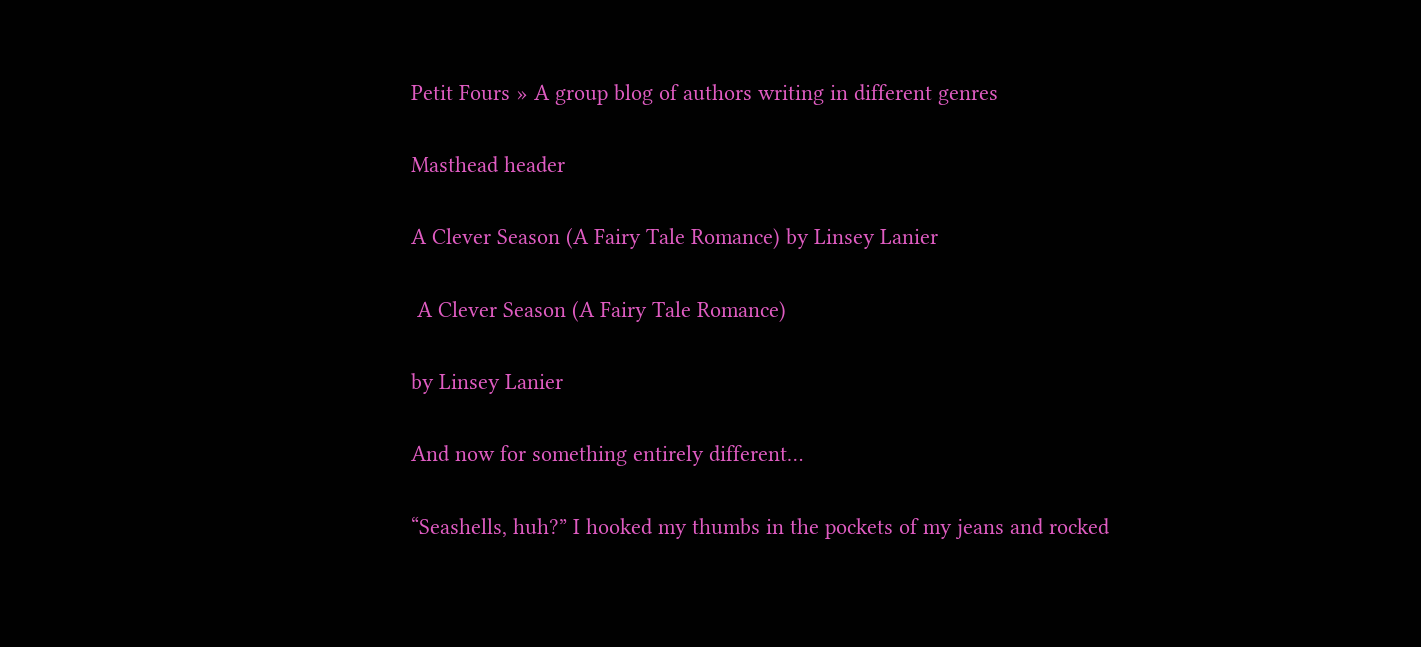Petit Fours » A group blog of authors writing in different genres

Masthead header

A Clever Season (A Fairy Tale Romance) by Linsey Lanier

 A Clever Season (A Fairy Tale Romance)

by Linsey Lanier

And now for something entirely different…

“Seashells, huh?” I hooked my thumbs in the pockets of my jeans and rocked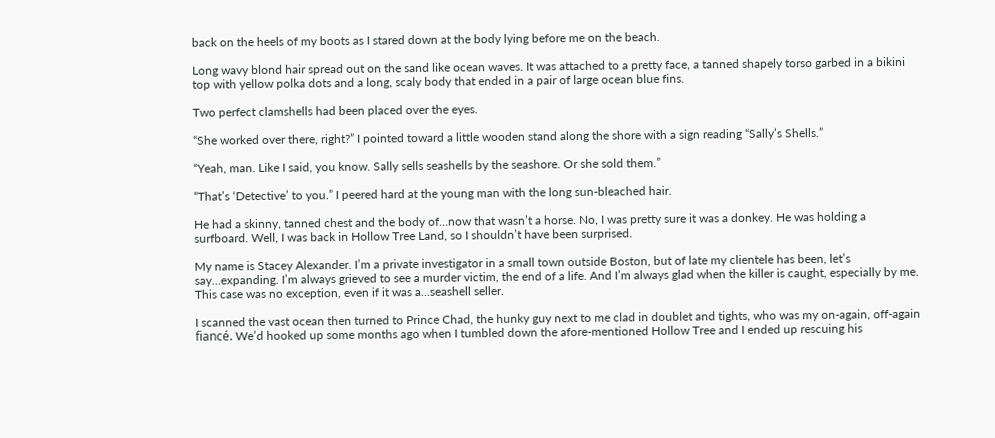back on the heels of my boots as I stared down at the body lying before me on the beach.

Long wavy blond hair spread out on the sand like ocean waves. It was attached to a pretty face, a tanned shapely torso garbed in a bikini top with yellow polka dots and a long, scaly body that ended in a pair of large ocean blue fins.

Two perfect clamshells had been placed over the eyes.

“She worked over there, right?” I pointed toward a little wooden stand along the shore with a sign reading “Sally’s Shells.”

“Yeah, man. Like I said, you know. Sally sells seashells by the seashore. Or she sold them.”

“That’s ‘Detective’ to you.” I peered hard at the young man with the long sun-bleached hair.

He had a skinny, tanned chest and the body of…now that wasn’t a horse. No, I was pretty sure it was a donkey. He was holding a surfboard. Well, I was back in Hollow Tree Land, so I shouldn’t have been surprised.

My name is Stacey Alexander. I’m a private investigator in a small town outside Boston, but of late my clientele has been, let’s say…expanding. I’m always grieved to see a murder victim, the end of a life. And I’m always glad when the killer is caught, especially by me. This case was no exception, even if it was a…seashell seller.

I scanned the vast ocean then turned to Prince Chad, the hunky guy next to me clad in doublet and tights, who was my on-again, off-again fiancé. We’d hooked up some months ago when I tumbled down the afore-mentioned Hollow Tree and I ended up rescuing his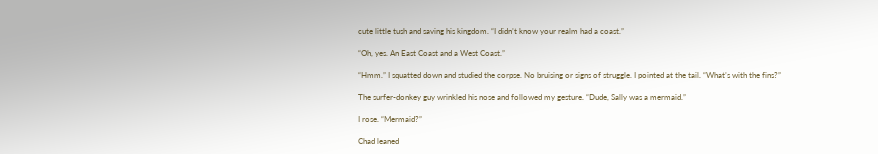cute little tush and saving his kingdom. “I didn’t know your realm had a coast.”

“Oh, yes. An East Coast and a West Coast.”

“Hmm.” I squatted down and studied the corpse. No bruising or signs of struggle. I pointed at the tail. “What’s with the fins?”

The surfer-donkey guy wrinkled his nose and followed my gesture. “Dude, Sally was a mermaid.”

I rose. “Mermaid?”

Chad leaned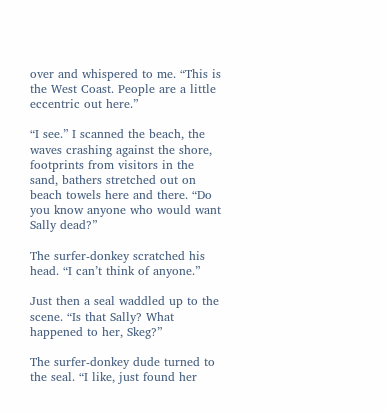over and whispered to me. “This is the West Coast. People are a little eccentric out here.”

“I see.” I scanned the beach, the waves crashing against the shore, footprints from visitors in the sand, bathers stretched out on beach towels here and there. “Do you know anyone who would want Sally dead?”

The surfer-donkey scratched his head. “I can’t think of anyone.”

Just then a seal waddled up to the scene. “Is that Sally? What happened to her, Skeg?”

The surfer-donkey dude turned to the seal. “I like, just found her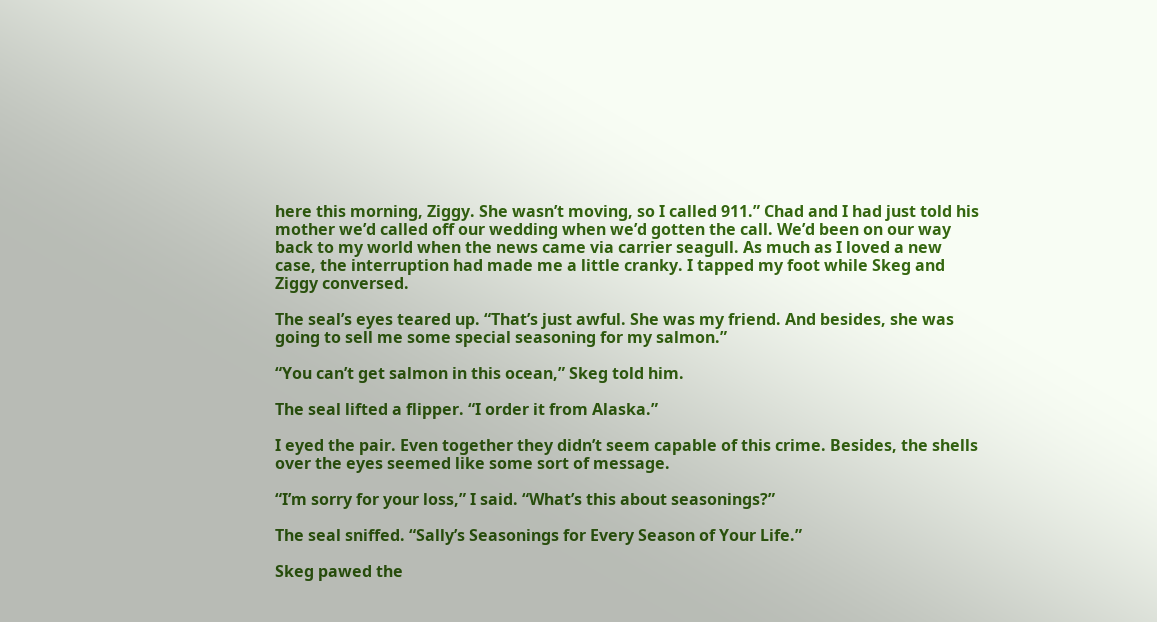here this morning, Ziggy. She wasn’t moving, so I called 911.” Chad and I had just told his mother we’d called off our wedding when we’d gotten the call. We’d been on our way back to my world when the news came via carrier seagull. As much as I loved a new case, the interruption had made me a little cranky. I tapped my foot while Skeg and Ziggy conversed.

The seal’s eyes teared up. “That’s just awful. She was my friend. And besides, she was going to sell me some special seasoning for my salmon.”

“You can’t get salmon in this ocean,” Skeg told him.

The seal lifted a flipper. “I order it from Alaska.”

I eyed the pair. Even together they didn’t seem capable of this crime. Besides, the shells over the eyes seemed like some sort of message.

“I’m sorry for your loss,” I said. “What’s this about seasonings?”

The seal sniffed. “Sally’s Seasonings for Every Season of Your Life.”

Skeg pawed the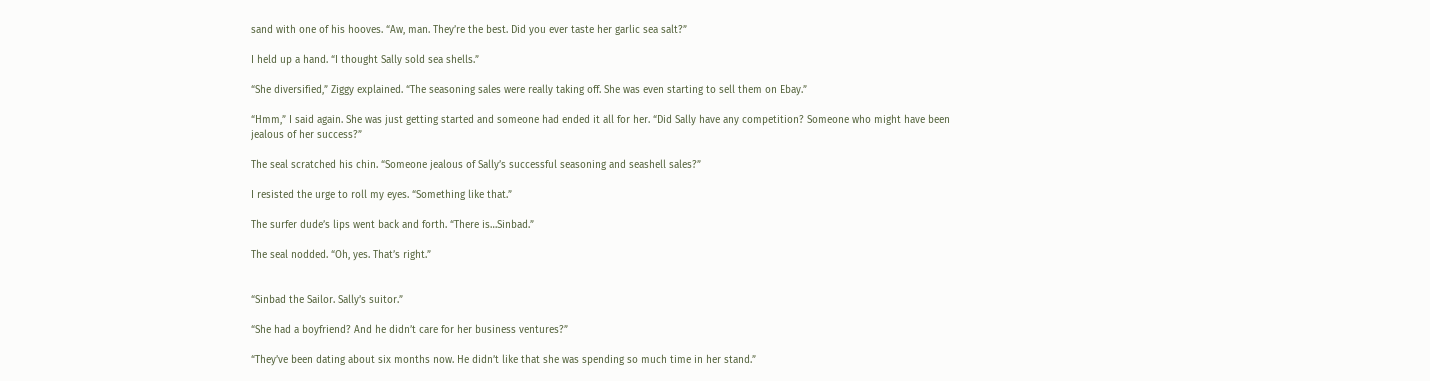sand with one of his hooves. “Aw, man. They’re the best. Did you ever taste her garlic sea salt?”

I held up a hand. “I thought Sally sold sea shells.”

“She diversified,” Ziggy explained. “The seasoning sales were really taking off. She was even starting to sell them on Ebay.”

“Hmm,” I said again. She was just getting started and someone had ended it all for her. “Did Sally have any competition? Someone who might have been jealous of her success?”

The seal scratched his chin. “Someone jealous of Sally’s successful seasoning and seashell sales?”

I resisted the urge to roll my eyes. “Something like that.”

The surfer dude’s lips went back and forth. “There is…Sinbad.”

The seal nodded. “Oh, yes. That’s right.”


“Sinbad the Sailor. Sally’s suitor.”

“She had a boyfriend? And he didn’t care for her business ventures?”

“They’ve been dating about six months now. He didn’t like that she was spending so much time in her stand.”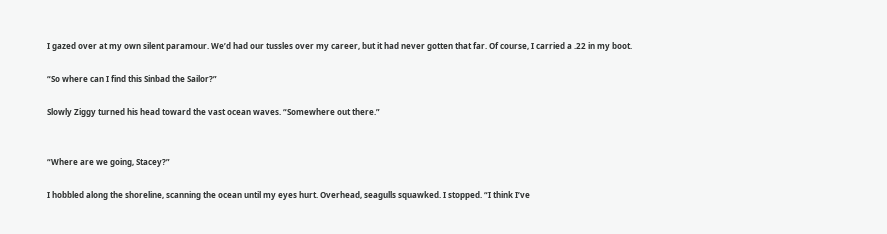I gazed over at my own silent paramour. We’d had our tussles over my career, but it had never gotten that far. Of course, I carried a .22 in my boot.

“So where can I find this Sinbad the Sailor?”

Slowly Ziggy turned his head toward the vast ocean waves. “Somewhere out there.”


“Where are we going, Stacey?”

I hobbled along the shoreline, scanning the ocean until my eyes hurt. Overhead, seagulls squawked. I stopped. “I think I’ve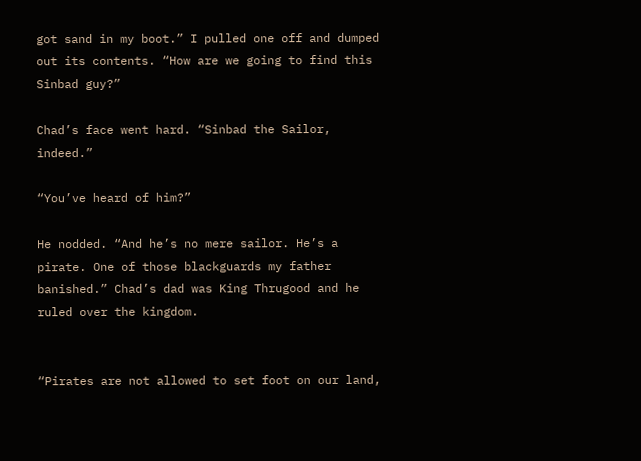got sand in my boot.” I pulled one off and dumped out its contents. “How are we going to find this Sinbad guy?”

Chad’s face went hard. “Sinbad the Sailor, indeed.”

“You’ve heard of him?”

He nodded. “And he’s no mere sailor. He’s a pirate. One of those blackguards my father banished.” Chad’s dad was King Thrugood and he ruled over the kingdom.


“Pirates are not allowed to set foot on our land,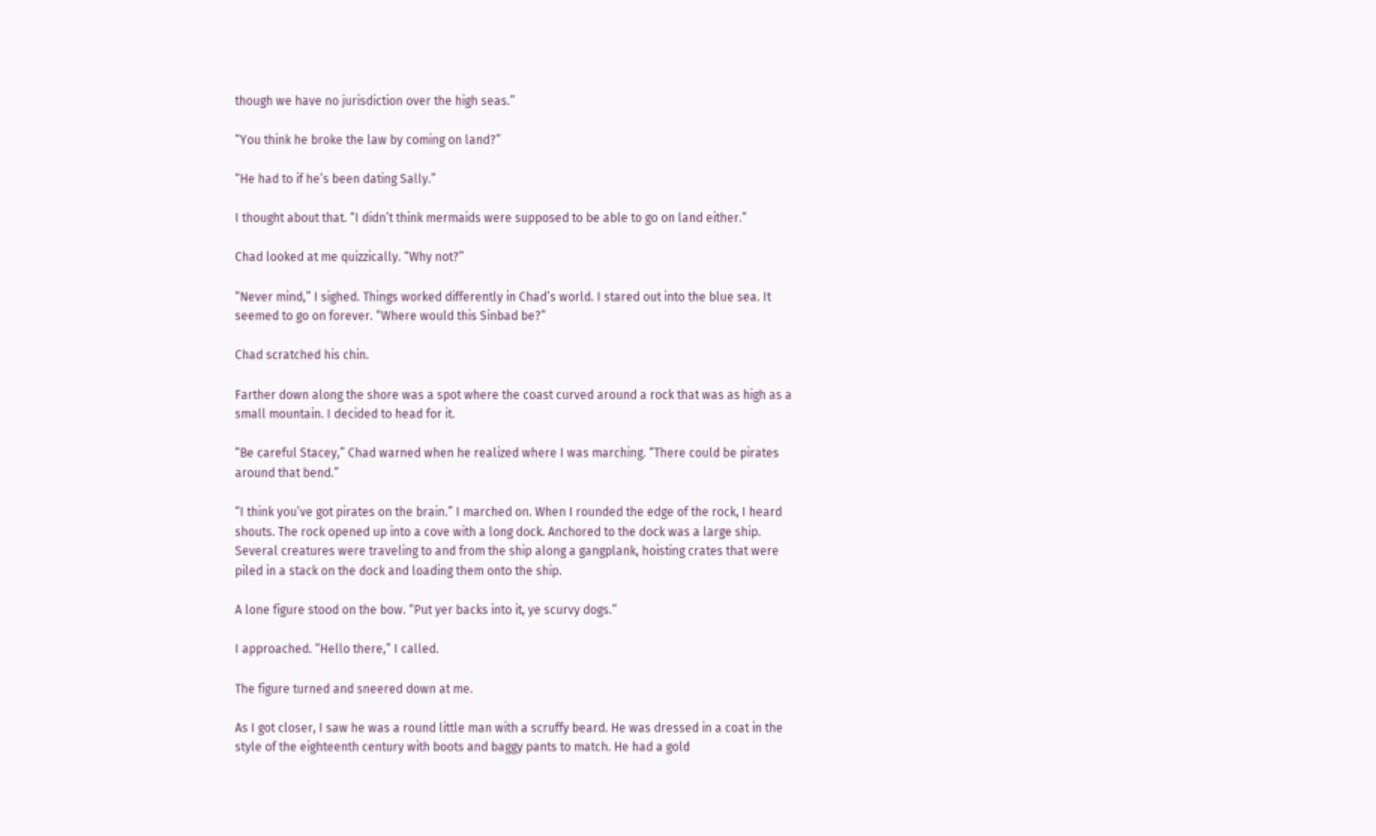though we have no jurisdiction over the high seas.”

“You think he broke the law by coming on land?”

“He had to if he’s been dating Sally.”

I thought about that. “I didn’t think mermaids were supposed to be able to go on land either.”

Chad looked at me quizzically. “Why not?”

“Never mind,” I sighed. Things worked differently in Chad’s world. I stared out into the blue sea. It seemed to go on forever. “Where would this Sinbad be?”

Chad scratched his chin.

Farther down along the shore was a spot where the coast curved around a rock that was as high as a small mountain. I decided to head for it.

“Be careful Stacey,” Chad warned when he realized where I was marching. “There could be pirates around that bend.”

“I think you’ve got pirates on the brain.” I marched on. When I rounded the edge of the rock, I heard shouts. The rock opened up into a cove with a long dock. Anchored to the dock was a large ship. Several creatures were traveling to and from the ship along a gangplank, hoisting crates that were piled in a stack on the dock and loading them onto the ship.

A lone figure stood on the bow. “Put yer backs into it, ye scurvy dogs.”

I approached. “Hello there,” I called.

The figure turned and sneered down at me.

As I got closer, I saw he was a round little man with a scruffy beard. He was dressed in a coat in the style of the eighteenth century with boots and baggy pants to match. He had a gold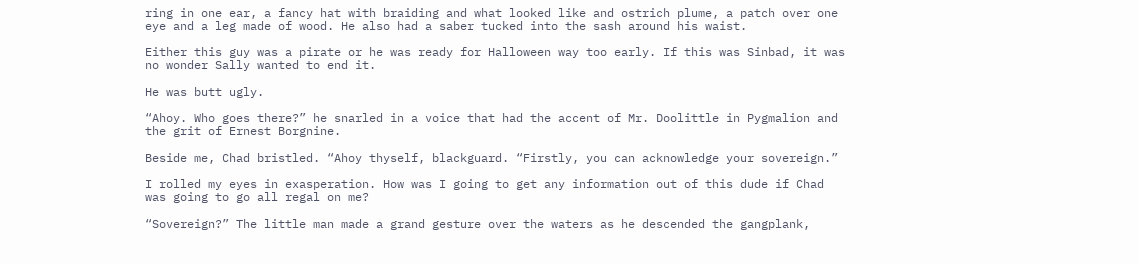ring in one ear, a fancy hat with braiding and what looked like and ostrich plume, a patch over one eye and a leg made of wood. He also had a saber tucked into the sash around his waist.

Either this guy was a pirate or he was ready for Halloween way too early. If this was Sinbad, it was no wonder Sally wanted to end it.

He was butt ugly.

“Ahoy. Who goes there?” he snarled in a voice that had the accent of Mr. Doolittle in Pygmalion and the grit of Ernest Borgnine.

Beside me, Chad bristled. “Ahoy thyself, blackguard. “Firstly, you can acknowledge your sovereign.”

I rolled my eyes in exasperation. How was I going to get any information out of this dude if Chad was going to go all regal on me?

“Sovereign?” The little man made a grand gesture over the waters as he descended the gangplank,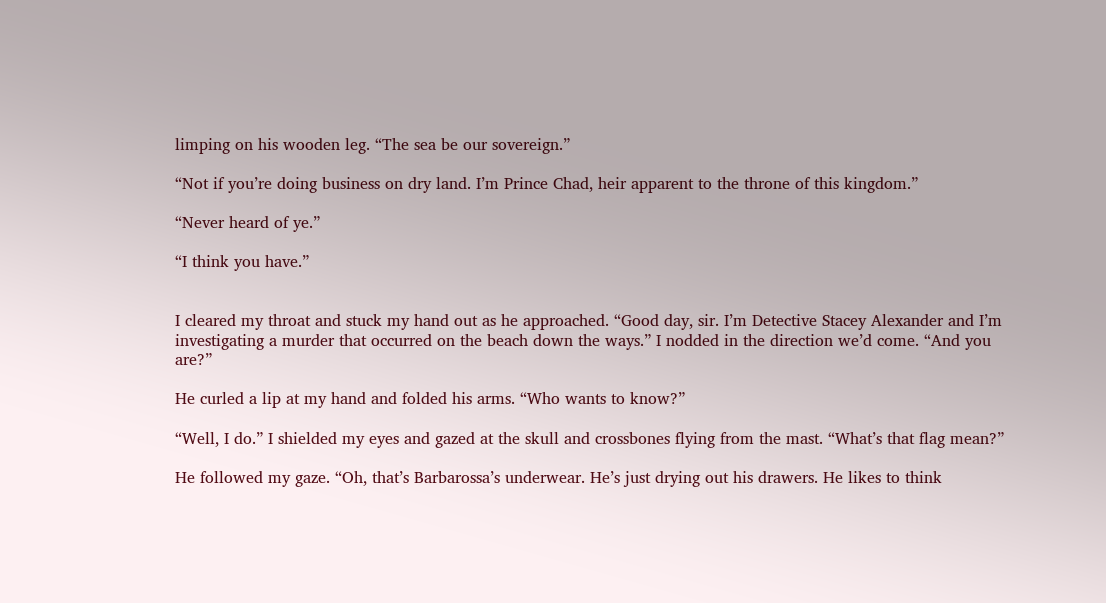limping on his wooden leg. “The sea be our sovereign.”

“Not if you’re doing business on dry land. I’m Prince Chad, heir apparent to the throne of this kingdom.”

“Never heard of ye.”

“I think you have.”


I cleared my throat and stuck my hand out as he approached. “Good day, sir. I’m Detective Stacey Alexander and I’m investigating a murder that occurred on the beach down the ways.” I nodded in the direction we’d come. “And you are?”

He curled a lip at my hand and folded his arms. “Who wants to know?”

“Well, I do.” I shielded my eyes and gazed at the skull and crossbones flying from the mast. “What’s that flag mean?”

He followed my gaze. “Oh, that’s Barbarossa’s underwear. He’s just drying out his drawers. He likes to think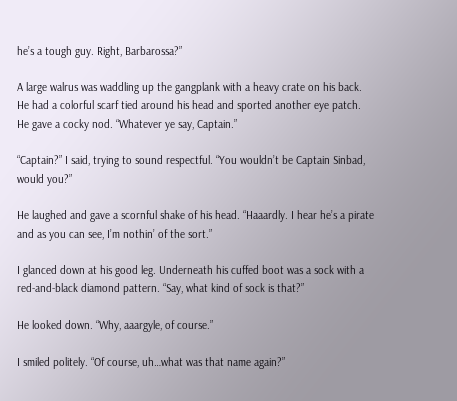he’s a tough guy. Right, Barbarossa?”

A large walrus was waddling up the gangplank with a heavy crate on his back. He had a colorful scarf tied around his head and sported another eye patch. He gave a cocky nod. “Whatever ye say, Captain.”

“Captain?” I said, trying to sound respectful. “You wouldn’t be Captain Sinbad, would you?”

He laughed and gave a scornful shake of his head. “Haaardly. I hear he’s a pirate and as you can see, I’m nothin’ of the sort.”

I glanced down at his good leg. Underneath his cuffed boot was a sock with a red-and-black diamond pattern. “Say, what kind of sock is that?”

He looked down. “Why, aaargyle, of course.”

I smiled politely. “Of course, uh…what was that name again?”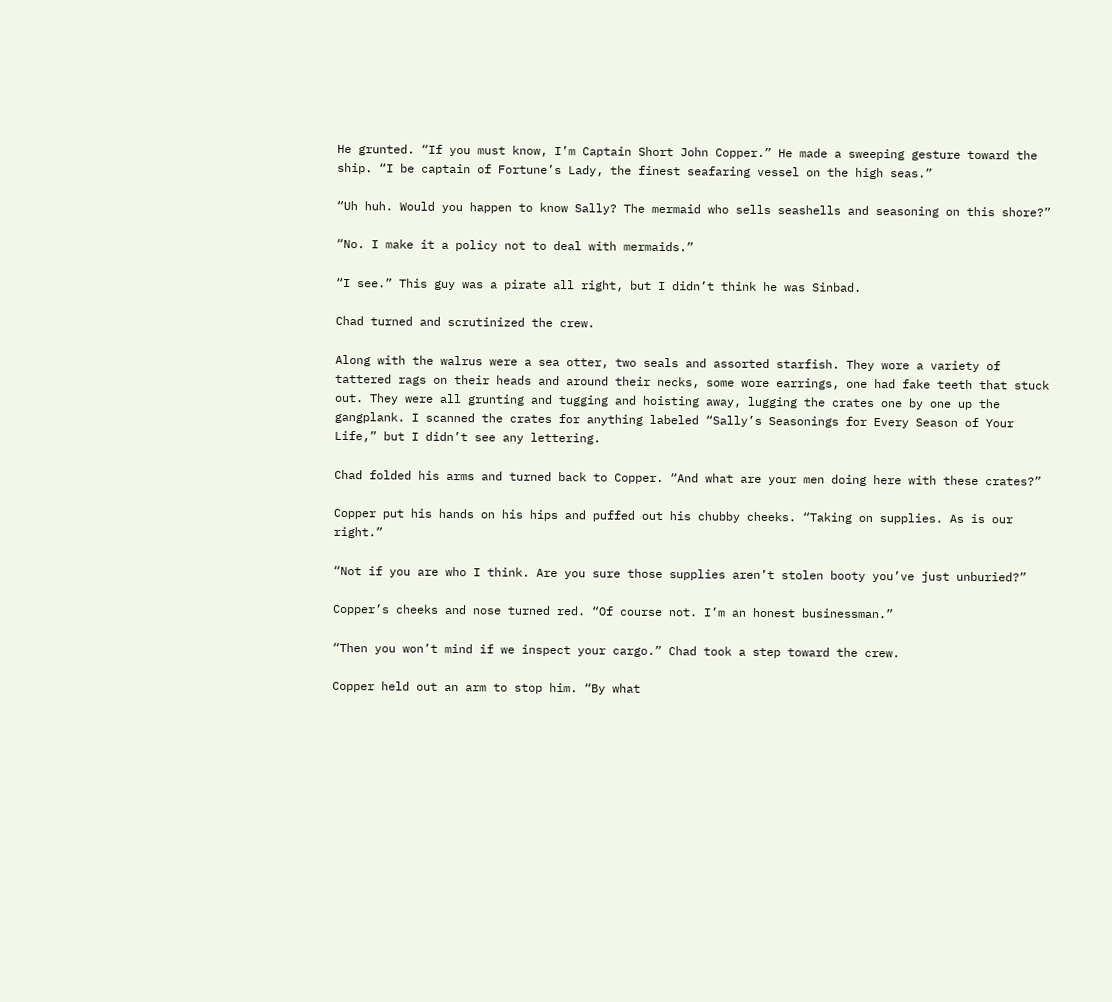He grunted. “If you must know, I’m Captain Short John Copper.” He made a sweeping gesture toward the ship. “I be captain of Fortune’s Lady, the finest seafaring vessel on the high seas.”

“Uh huh. Would you happen to know Sally? The mermaid who sells seashells and seasoning on this shore?”

“No. I make it a policy not to deal with mermaids.”

“I see.” This guy was a pirate all right, but I didn’t think he was Sinbad.

Chad turned and scrutinized the crew.

Along with the walrus were a sea otter, two seals and assorted starfish. They wore a variety of tattered rags on their heads and around their necks, some wore earrings, one had fake teeth that stuck out. They were all grunting and tugging and hoisting away, lugging the crates one by one up the gangplank. I scanned the crates for anything labeled “Sally’s Seasonings for Every Season of Your Life,” but I didn’t see any lettering.

Chad folded his arms and turned back to Copper. “And what are your men doing here with these crates?”

Copper put his hands on his hips and puffed out his chubby cheeks. “Taking on supplies. As is our right.”

“Not if you are who I think. Are you sure those supplies aren’t stolen booty you’ve just unburied?”

Copper’s cheeks and nose turned red. “Of course not. I’m an honest businessman.”

“Then you won’t mind if we inspect your cargo.” Chad took a step toward the crew.

Copper held out an arm to stop him. “By what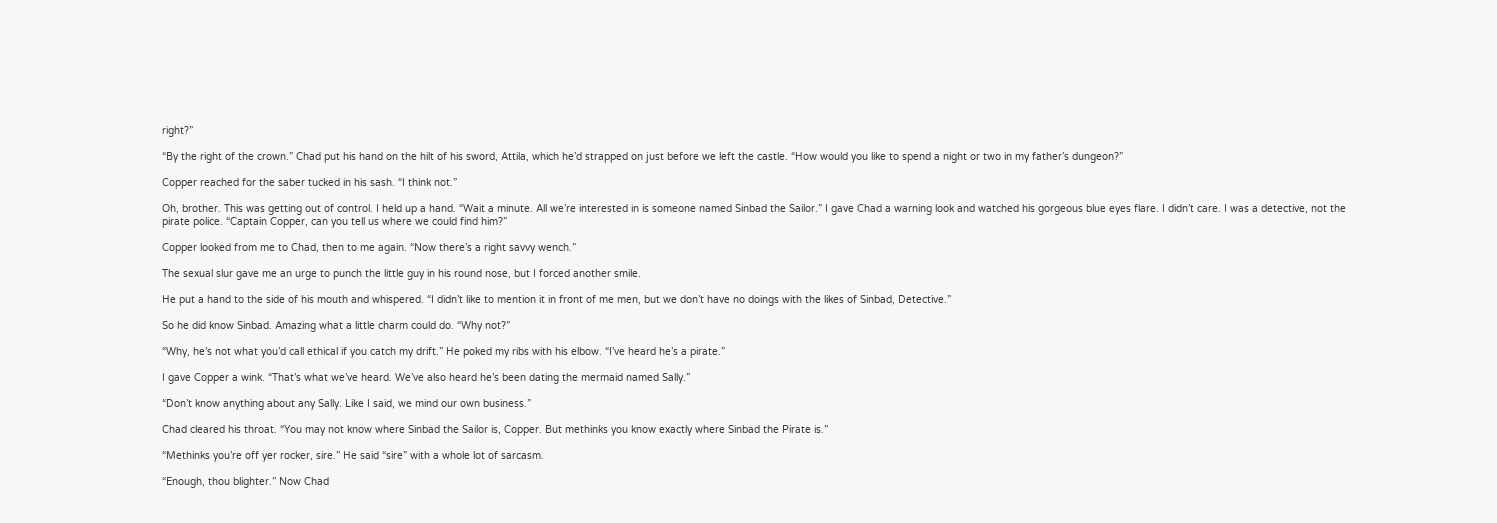right?”

“By the right of the crown.” Chad put his hand on the hilt of his sword, Attila, which he’d strapped on just before we left the castle. “How would you like to spend a night or two in my father’s dungeon?”

Copper reached for the saber tucked in his sash. “I think not.”

Oh, brother. This was getting out of control. I held up a hand. “Wait a minute. All we’re interested in is someone named Sinbad the Sailor.” I gave Chad a warning look and watched his gorgeous blue eyes flare. I didn’t care. I was a detective, not the pirate police. “Captain Copper, can you tell us where we could find him?”

Copper looked from me to Chad, then to me again. “Now there’s a right savvy wench.”

The sexual slur gave me an urge to punch the little guy in his round nose, but I forced another smile.

He put a hand to the side of his mouth and whispered. “I didn’t like to mention it in front of me men, but we don’t have no doings with the likes of Sinbad, Detective.”

So he did know Sinbad. Amazing what a little charm could do. “Why not?”

“Why, he’s not what you’d call ethical if you catch my drift.” He poked my ribs with his elbow. “I’ve heard he’s a pirate.”

I gave Copper a wink. “That’s what we’ve heard. We’ve also heard he’s been dating the mermaid named Sally.”

“Don’t know anything about any Sally. Like I said, we mind our own business.”

Chad cleared his throat. “You may not know where Sinbad the Sailor is, Copper. But methinks you know exactly where Sinbad the Pirate is.”

“Methinks you’re off yer rocker, sire.” He said “sire” with a whole lot of sarcasm.

“Enough, thou blighter.” Now Chad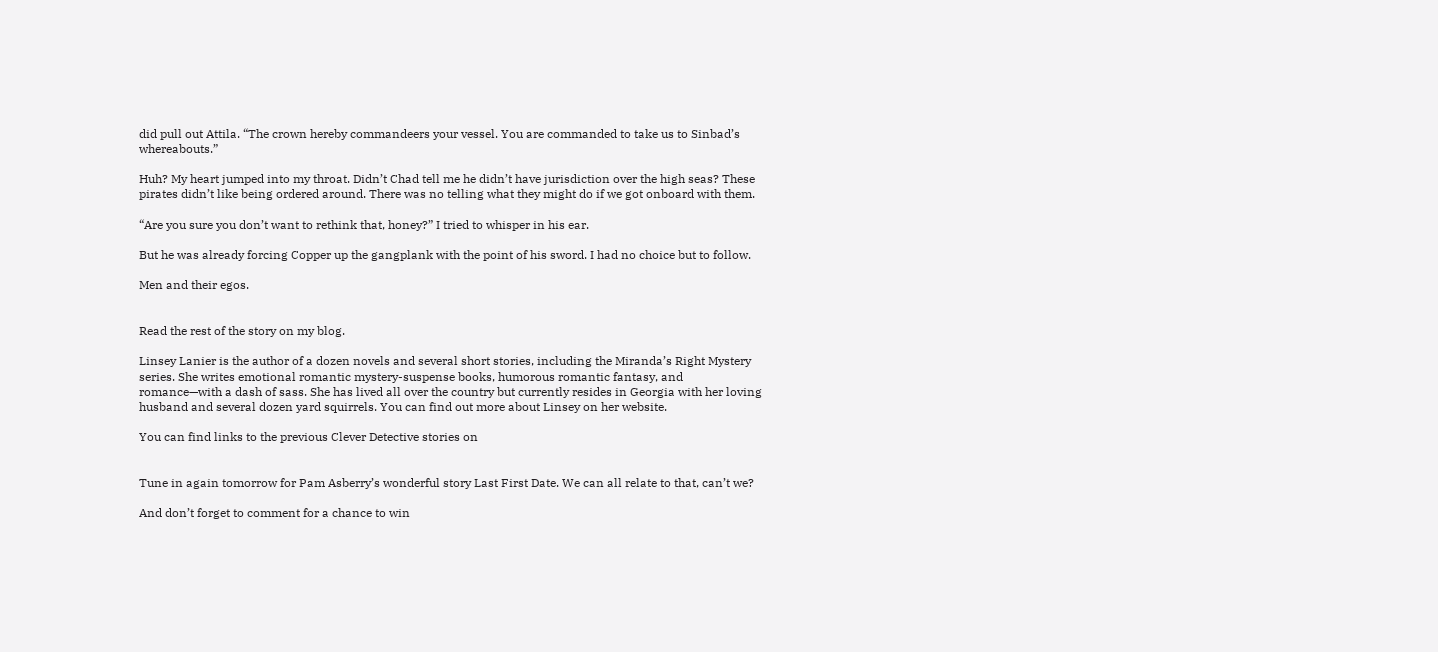did pull out Attila. “The crown hereby commandeers your vessel. You are commanded to take us to Sinbad’s whereabouts.”

Huh? My heart jumped into my throat. Didn’t Chad tell me he didn’t have jurisdiction over the high seas? These pirates didn’t like being ordered around. There was no telling what they might do if we got onboard with them.

“Are you sure you don’t want to rethink that, honey?” I tried to whisper in his ear.

But he was already forcing Copper up the gangplank with the point of his sword. I had no choice but to follow.

Men and their egos.


Read the rest of the story on my blog.

Linsey Lanier is the author of a dozen novels and several short stories, including the Miranda’s Right Mystery series. She writes emotional romantic mystery-suspense books, humorous romantic fantasy, and romance—with a dash of sass. She has lived all over the country but currently resides in Georgia with her loving husband and several dozen yard squirrels. You can find out more about Linsey on her website.

You can find links to the previous Clever Detective stories on


Tune in again tomorrow for Pam Asberry’s wonderful story Last First Date. We can all relate to that, can’t we?

And don’t forget to comment for a chance to win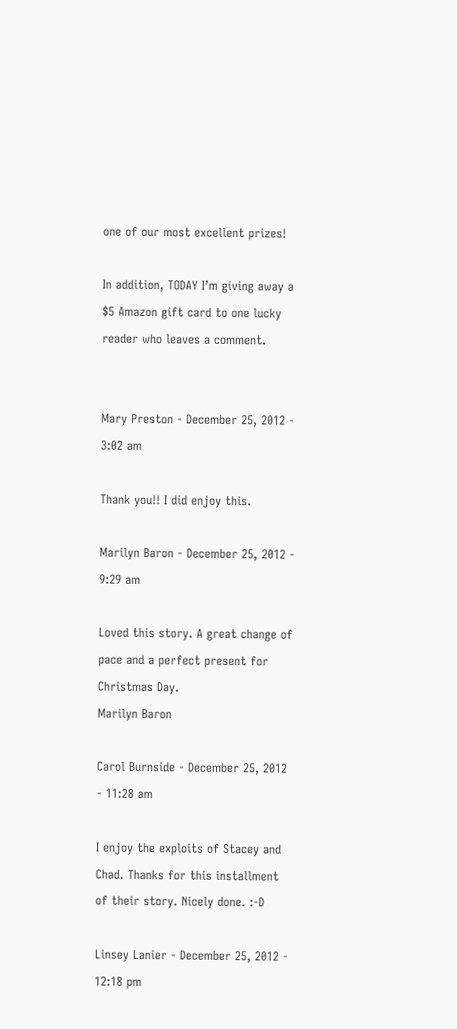one of our most excellent prizes!

In addition, TODAY I’m giving away a $5 Amazon gift card to one lucky reader who leaves a comment.


Mary Preston - December 25, 2012 - 3:02 am

Thank you!! I did enjoy this.

Marilyn Baron - December 25, 2012 - 9:29 am

Loved this story. A great change of pace and a perfect present for Christmas Day.
Marilyn Baron

Carol Burnside - December 25, 2012 - 11:28 am

I enjoy the exploits of Stacey and Chad. Thanks for this installment of their story. Nicely done. :-D

Linsey Lanier - December 25, 2012 - 12:18 pm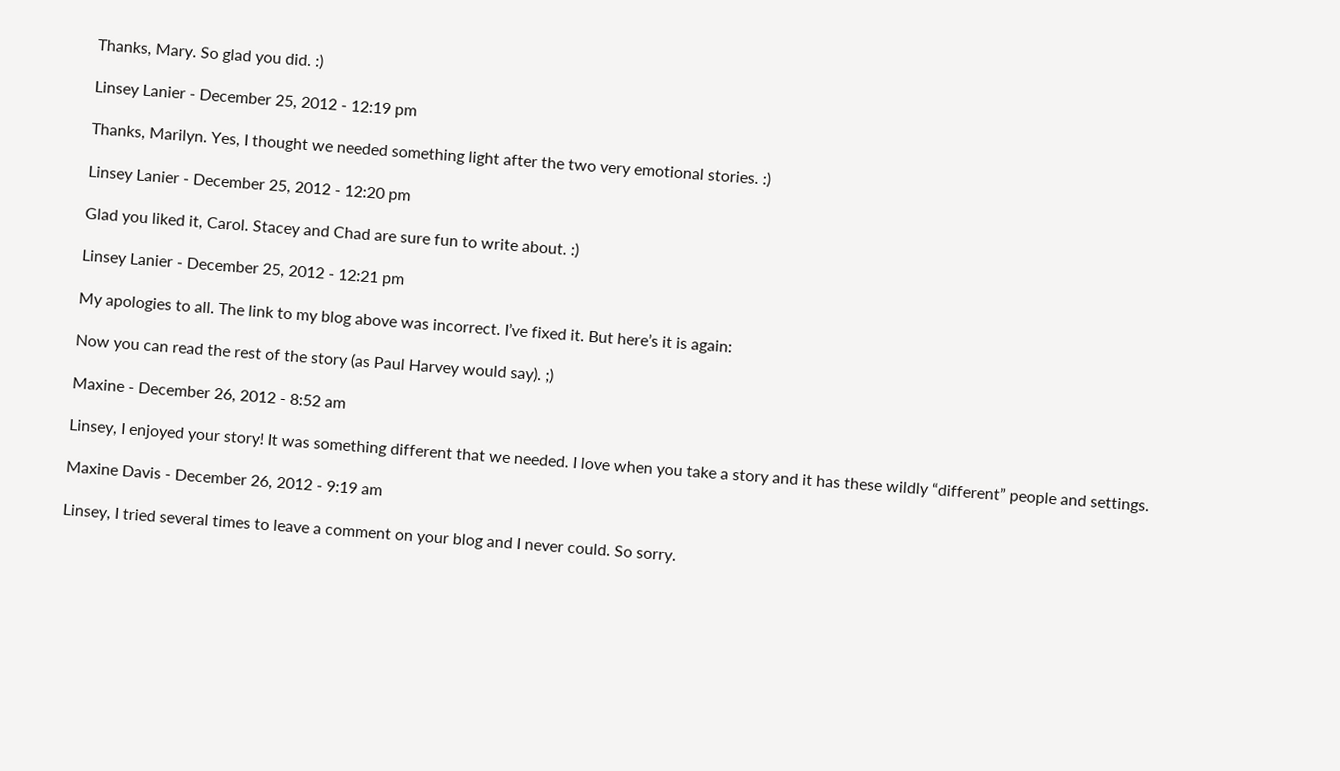Thanks, Mary. So glad you did. :)

Linsey Lanier - December 25, 2012 - 12:19 pm

Thanks, Marilyn. Yes, I thought we needed something light after the two very emotional stories. :)

Linsey Lanier - December 25, 2012 - 12:20 pm

Glad you liked it, Carol. Stacey and Chad are sure fun to write about. :)

Linsey Lanier - December 25, 2012 - 12:21 pm

My apologies to all. The link to my blog above was incorrect. I’ve fixed it. But here’s it is again:

Now you can read the rest of the story (as Paul Harvey would say). ;)

Maxine - December 26, 2012 - 8:52 am

Linsey, I enjoyed your story! It was something different that we needed. I love when you take a story and it has these wildly “different” people and settings.

Maxine Davis - December 26, 2012 - 9:19 am

Linsey, I tried several times to leave a comment on your blog and I never could. So sorry.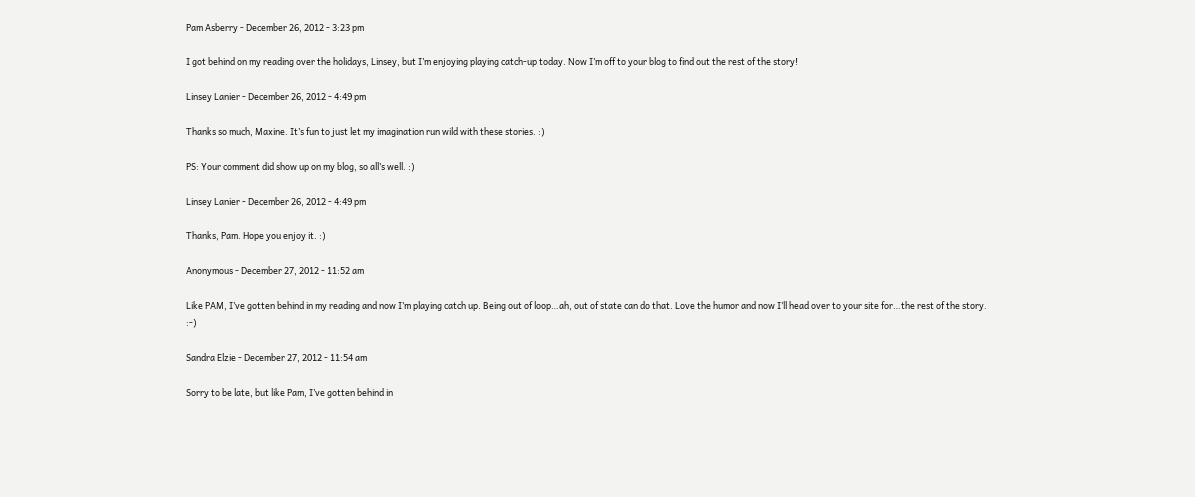Pam Asberry - December 26, 2012 - 3:23 pm

I got behind on my reading over the holidays, Linsey, but I’m enjoying playing catch-up today. Now I’m off to your blog to find out the rest of the story!

Linsey Lanier - December 26, 2012 - 4:49 pm

Thanks so much, Maxine. It’s fun to just let my imagination run wild with these stories. :)

PS: Your comment did show up on my blog, so all’s well. :)

Linsey Lanier - December 26, 2012 - 4:49 pm

Thanks, Pam. Hope you enjoy it. :)

Anonymous - December 27, 2012 - 11:52 am

Like PAM, I’ve gotten behind in my reading and now I’m playing catch up. Being out of loop…ah, out of state can do that. Love the humor and now I’ll head over to your site for…the rest of the story. :-)

Sandra Elzie - December 27, 2012 - 11:54 am

Sorry to be late, but like Pam, I’ve gotten behind in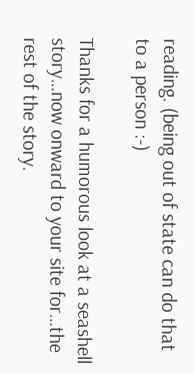reading. (being out of state can do that to a person :-)

Thanks for a humorous look at a seashell story…now onward to your site for…the rest of the story.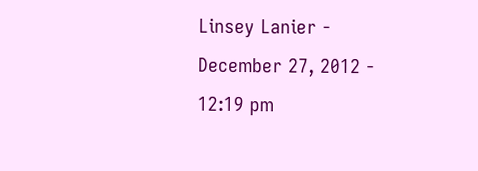Linsey Lanier - December 27, 2012 - 12:19 pm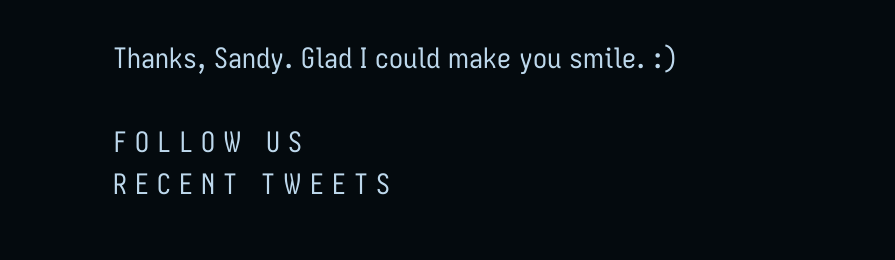Thanks, Sandy. Glad I could make you smile. :)

F O L L O W   U S
R E C E N T   T W E E T S